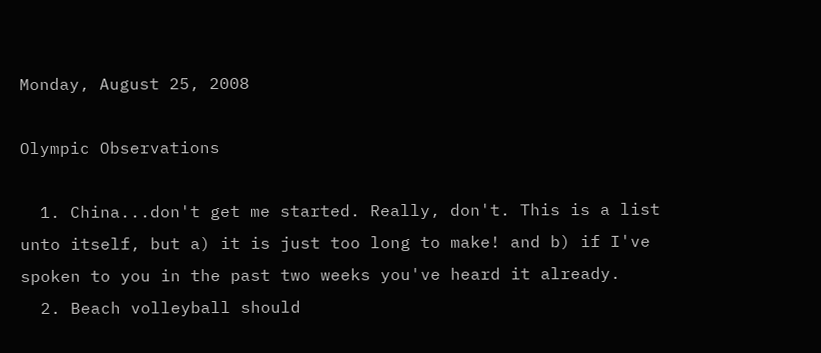Monday, August 25, 2008

Olympic Observations

  1. China...don't get me started. Really, don't. This is a list unto itself, but a) it is just too long to make! and b) if I've spoken to you in the past two weeks you've heard it already.
  2. Beach volleyball should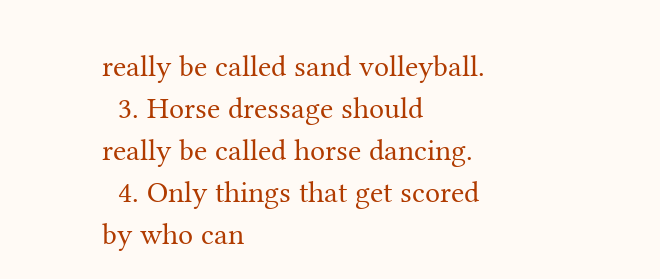really be called sand volleyball.
  3. Horse dressage should really be called horse dancing.
  4. Only things that get scored by who can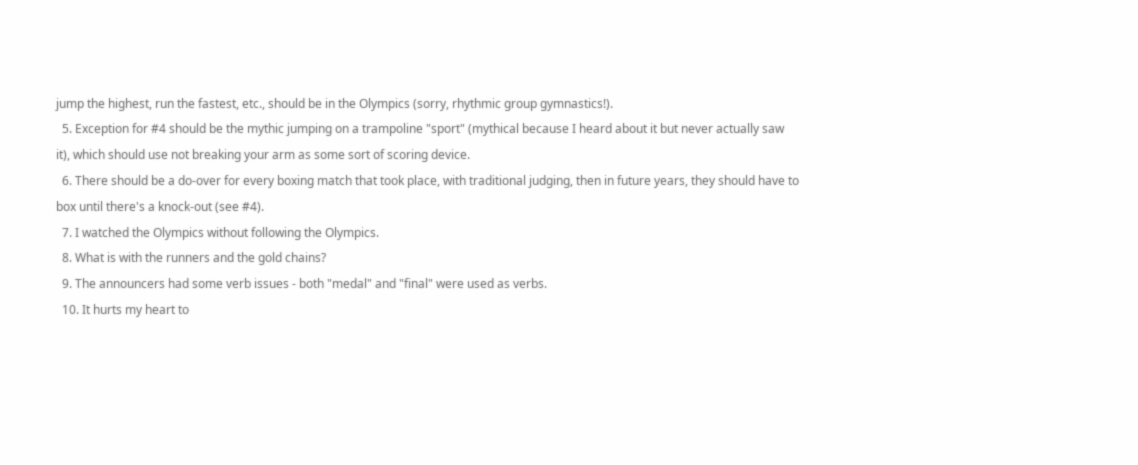jump the highest, run the fastest, etc., should be in the Olympics (sorry, rhythmic group gymnastics!).
  5. Exception for #4 should be the mythic jumping on a trampoline "sport" (mythical because I heard about it but never actually saw it), which should use not breaking your arm as some sort of scoring device.
  6. There should be a do-over for every boxing match that took place, with traditional judging, then in future years, they should have to box until there's a knock-out (see #4).
  7. I watched the Olympics without following the Olympics.
  8. What is with the runners and the gold chains?
  9. The announcers had some verb issues - both "medal" and "final" were used as verbs.
  10. It hurts my heart to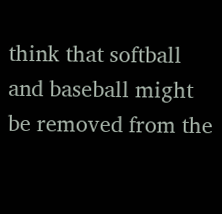think that softball and baseball might be removed from the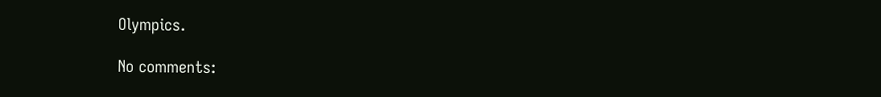Olympics.

No comments: